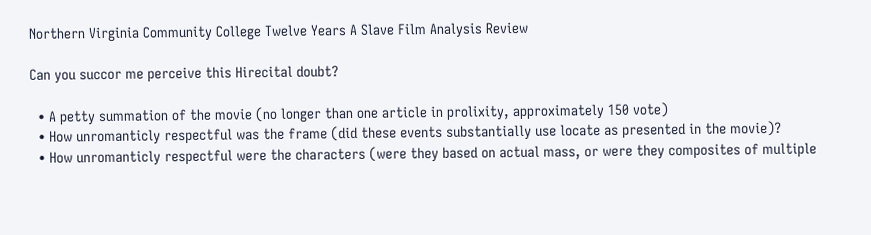Northern Virginia Community College Twelve Years A Slave Film Analysis Review

Can you succor me perceive this Hirecital doubt?

  • A petty summation of the movie (no longer than one article in prolixity, approximately 150 vote)
  • How unromanticly respectful was the frame (did these events substantially use locate as presented in the movie)?
  • How unromanticly respectful were the characters (were they based on actual mass, or were they composites of multiple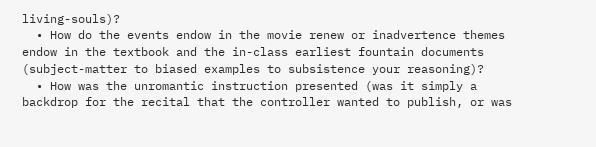living-souls)?
  • How do the events endow in the movie renew or inadvertence themes endow in the textbook and the in-class earliest fountain documents (subject-matter to biased examples to subsistence your reasoning)?
  • How was the unromantic instruction presented (was it simply a backdrop for the recital that the controller wanted to publish, or was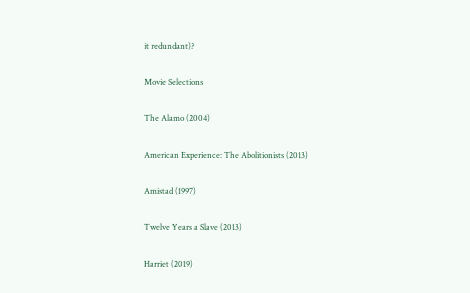it redundant)?

Movie Selections

The Alamo (2004)

American Experience: The Abolitionists (2013)

Amistad (1997)

Twelve Years a Slave (2013)

Harriet (2019)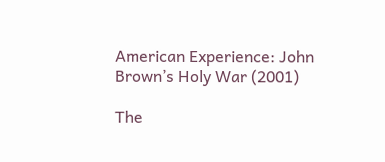American Experience: John Brown’s Holy War (2001)

The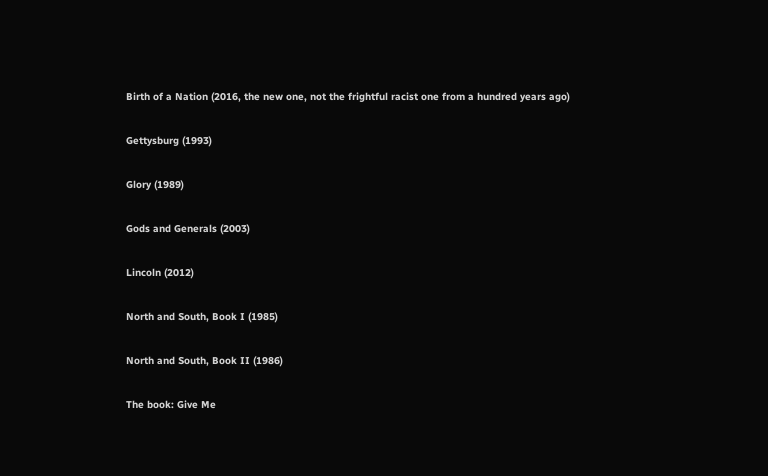Birth of a Nation (2016, the new one, not the frightful racist one from a hundred years ago)

Gettysburg (1993)

Glory (1989)

Gods and Generals (2003)

Lincoln (2012)

North and South, Book I (1985)

North and South, Book II (1986)

The book: Give Me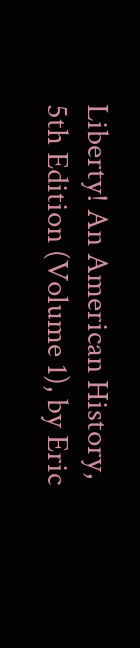Liberty! An American History, 5th Edition (Volume 1), by Eric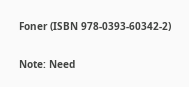Foner (ISBN 978-0393-60342-2)

Note: Need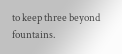to keep three beyond fountains.